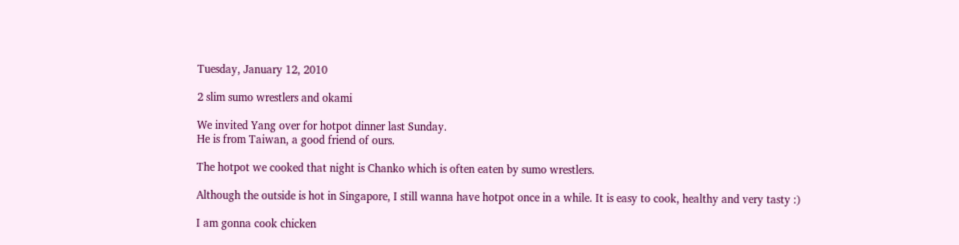Tuesday, January 12, 2010

2 slim sumo wrestlers and okami

We invited Yang over for hotpot dinner last Sunday.
He is from Taiwan, a good friend of ours.

The hotpot we cooked that night is Chanko which is often eaten by sumo wrestlers.

Although the outside is hot in Singapore, I still wanna have hotpot once in a while. It is easy to cook, healthy and very tasty :)

I am gonna cook chicken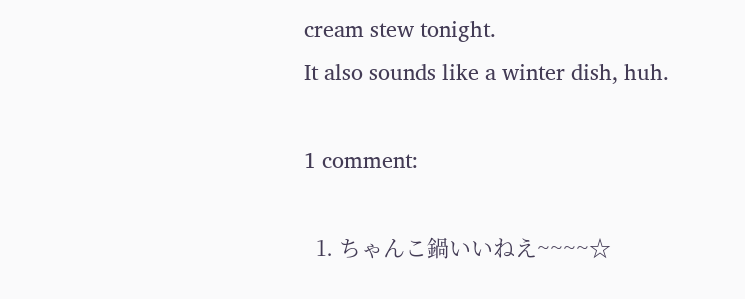cream stew tonight.
It also sounds like a winter dish, huh.

1 comment:

  1. ちゃんこ鍋いいねえ~~~~☆